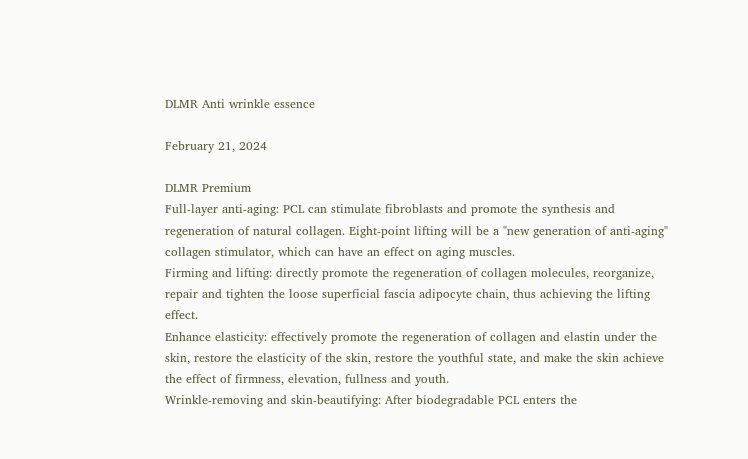DLMR Anti wrinkle essence

February 21, 2024

DLMR Premium
Full-layer anti-aging: PCL can stimulate fibroblasts and promote the synthesis and regeneration of natural collagen. Eight-point lifting will be a "new generation of anti-aging" collagen stimulator, which can have an effect on aging muscles.
Firming and lifting: directly promote the regeneration of collagen molecules, reorganize, repair and tighten the loose superficial fascia adipocyte chain, thus achieving the lifting effect.
Enhance elasticity: effectively promote the regeneration of collagen and elastin under the skin, restore the elasticity of the skin, restore the youthful state, and make the skin achieve the effect of firmness, elevation, fullness and youth.
Wrinkle-removing and skin-beautifying: After biodegradable PCL enters the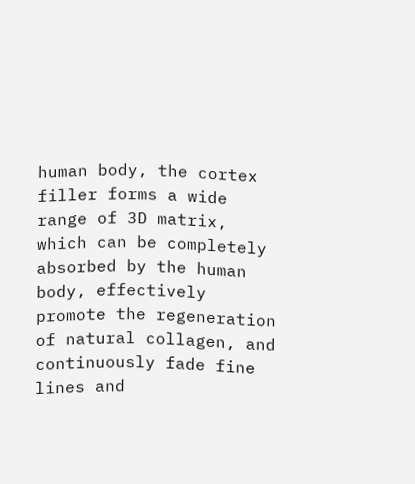human body, the cortex filler forms a wide range of 3D matrix, which can be completely absorbed by the human body, effectively promote the regeneration of natural collagen, and continuously fade fine lines and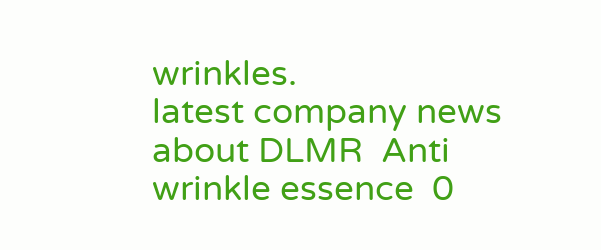wrinkles.
latest company news about DLMR  Anti wrinkle essence  0